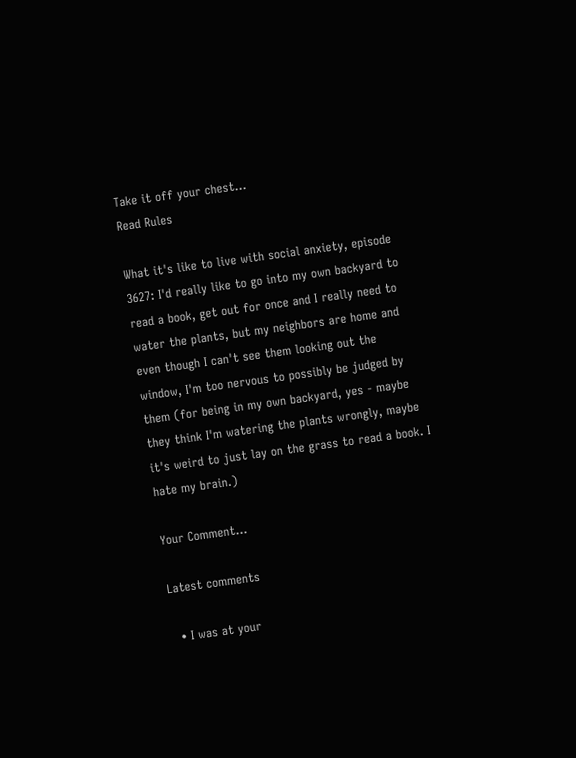Take it off your chest...
Read Rules

What it's like to live with social anxiety, episode 3627: I'd really like to go into my own backyard to read a book, get out for once and I really need to water the plants, but my neighbors are home and even though I can't see them looking out the window, I'm too nervous to possibly be judged by them (for being in my own backyard, yes - maybe they think I'm watering the plants wrongly, maybe it's weird to just lay on the grass to read a book. I hate my brain.)

Your Comment...

Latest comments

  • I was at your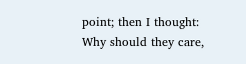point; then I thought: Why should they care,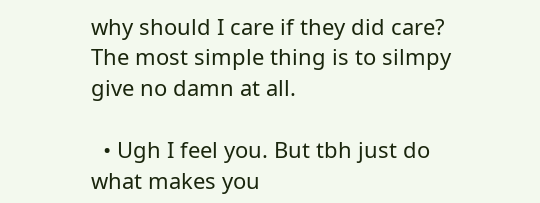why should I care if they did care? The most simple thing is to silmpy give no damn at all.

  • Ugh I feel you. But tbh just do what makes you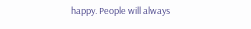happy. People will always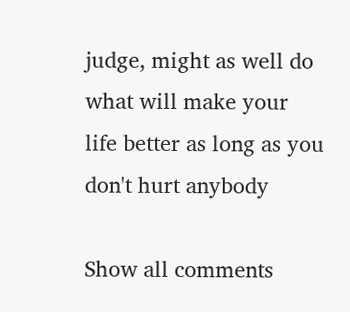judge, might as well do what will make your life better as long as you don't hurt anybody

Show all comments